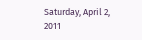Saturday, April 2, 2011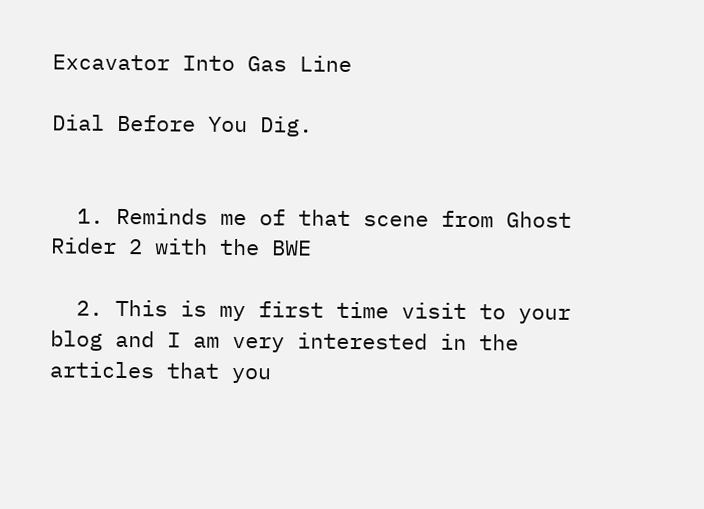Excavator Into Gas Line

Dial Before You Dig.


  1. Reminds me of that scene from Ghost Rider 2 with the BWE

  2. This is my first time visit to your blog and I am very interested in the articles that you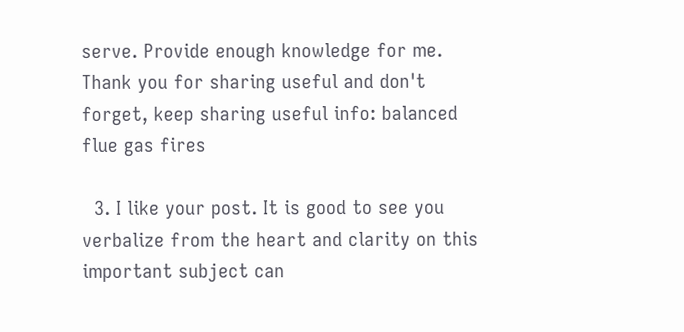serve. Provide enough knowledge for me. Thank you for sharing useful and don't forget, keep sharing useful info: balanced flue gas fires

  3. I like your post. It is good to see you verbalize from the heart and clarity on this important subject can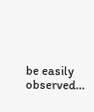be easily observed...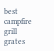best campfire grill grates